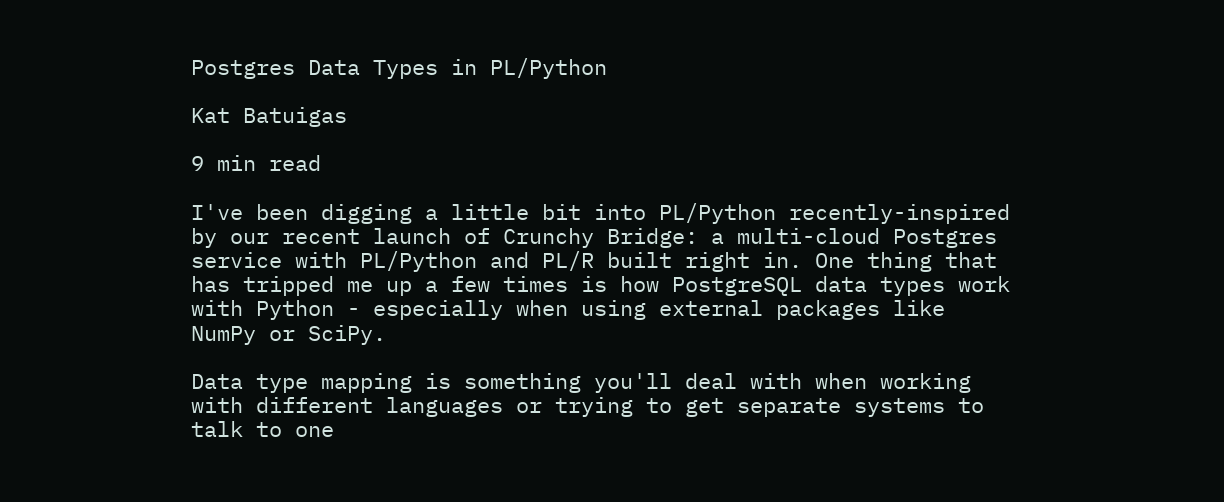Postgres Data Types in PL/Python

Kat Batuigas

9 min read

I've been digging a little bit into PL/Python recently-inspired by our recent launch of Crunchy Bridge: a multi-cloud Postgres service with PL/Python and PL/R built right in. One thing that has tripped me up a few times is how PostgreSQL data types work with Python - especially when using external packages like NumPy or SciPy.

Data type mapping is something you'll deal with when working with different languages or trying to get separate systems to talk to one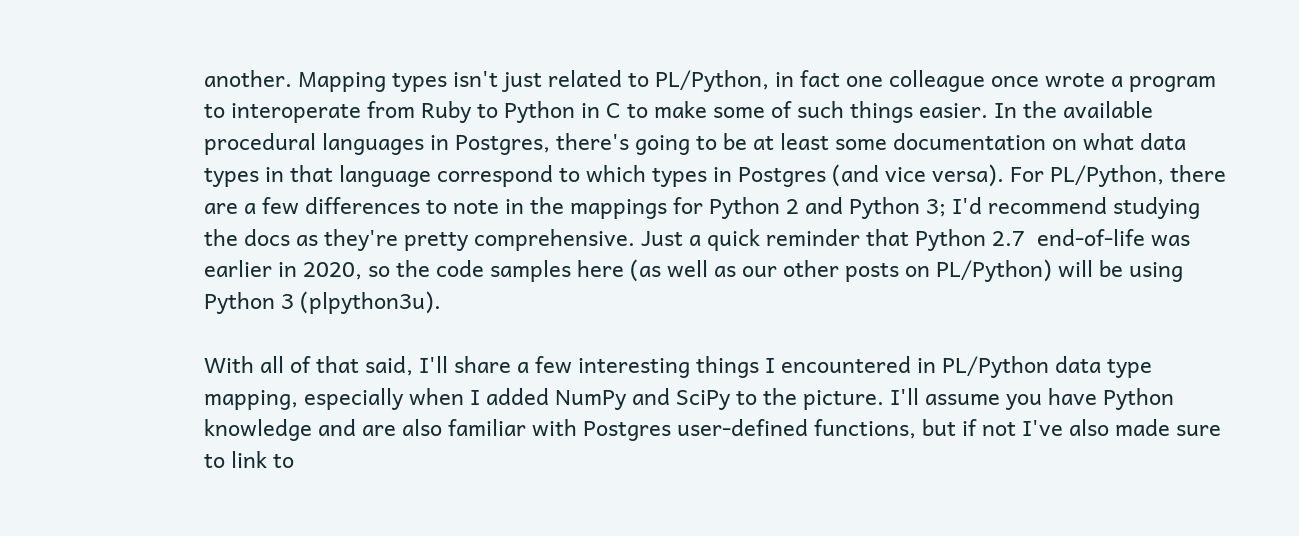another. Mapping types isn't just related to PL/Python, in fact one colleague once wrote a program to interoperate from Ruby to Python in C to make some of such things easier. In the available procedural languages in Postgres, there's going to be at least some documentation on what data types in that language correspond to which types in Postgres (and vice versa). For PL/Python, there are a few differences to note in the mappings for Python 2 and Python 3; I'd recommend studying the docs as they're pretty comprehensive. Just a quick reminder that Python 2.7  end-of-life was earlier in 2020, so the code samples here (as well as our other posts on PL/Python) will be using Python 3 (plpython3u).

With all of that said, I'll share a few interesting things I encountered in PL/Python data type mapping, especially when I added NumPy and SciPy to the picture. I'll assume you have Python knowledge and are also familiar with Postgres user-defined functions, but if not I've also made sure to link to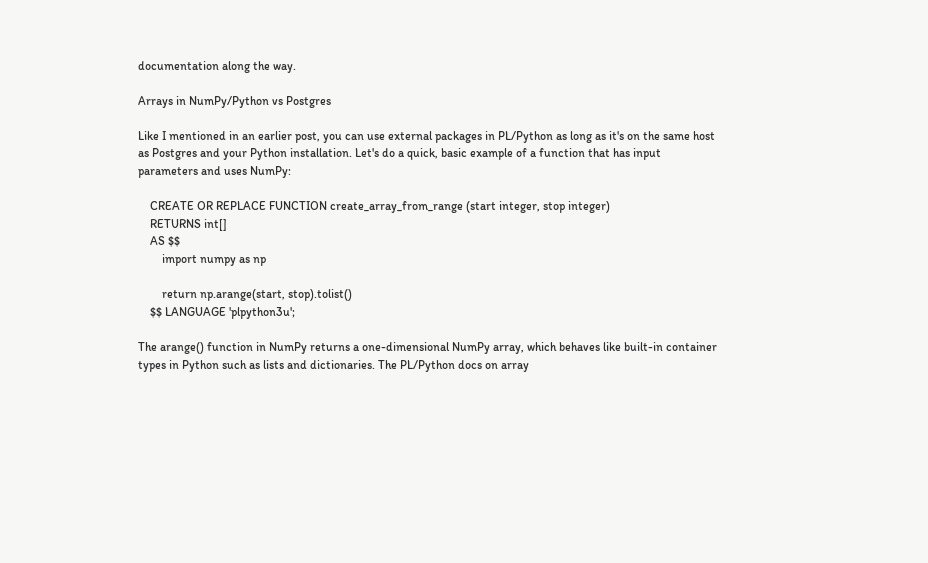documentation along the way.

Arrays in NumPy/Python vs Postgres

Like I mentioned in an earlier post, you can use external packages in PL/Python as long as it's on the same host as Postgres and your Python installation. Let's do a quick, basic example of a function that has input parameters and uses NumPy:

    CREATE OR REPLACE FUNCTION create_array_from_range (start integer, stop integer)
    RETURNS int[]
    AS $$
        import numpy as np

        return np.arange(start, stop).tolist()
    $$ LANGUAGE 'plpython3u';

The arange() function in NumPy returns a one-dimensional NumPy array, which behaves like built-in container types in Python such as lists and dictionaries. The PL/Python docs on array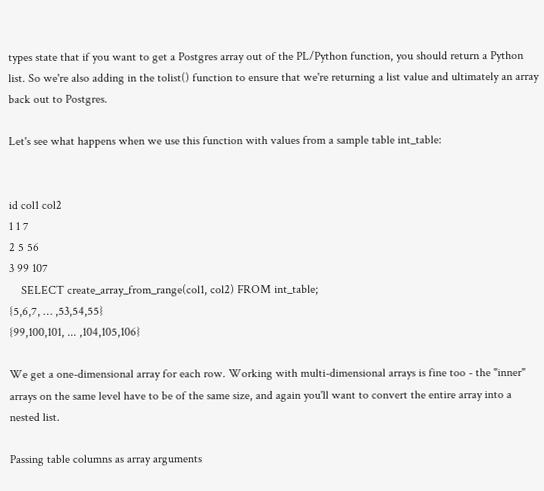types state that if you want to get a Postgres array out of the PL/Python function, you should return a Python list. So we're also adding in the tolist() function to ensure that we're returning a list value and ultimately an array back out to Postgres.

Let's see what happens when we use this function with values from a sample table int_table:


id col1 col2
1 1 7
2 5 56
3 99 107
    SELECT create_array_from_range(col1, col2) FROM int_table;
{5,6,7, … ,53,54,55}
{99,100,101, ... ,104,105,106}

We get a one-dimensional array for each row. Working with multi-dimensional arrays is fine too - the "inner" arrays on the same level have to be of the same size, and again you'll want to convert the entire array into a nested list.

Passing table columns as array arguments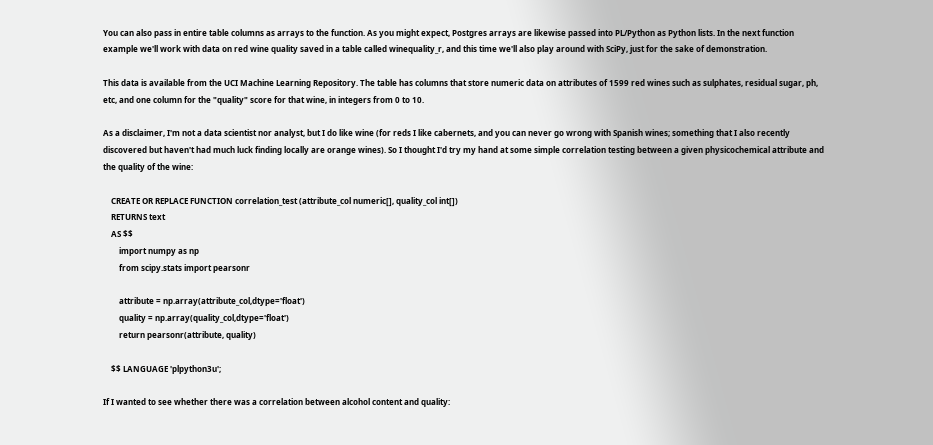You can also pass in entire table columns as arrays to the function. As you might expect, Postgres arrays are likewise passed into PL/Python as Python lists. In the next function example we'll work with data on red wine quality saved in a table called winequality_r, and this time we'll also play around with SciPy, just for the sake of demonstration.

This data is available from the UCI Machine Learning Repository. The table has columns that store numeric data on attributes of 1599 red wines such as sulphates, residual sugar, ph, etc, and one column for the "quality" score for that wine, in integers from 0 to 10.

As a disclaimer, I'm not a data scientist nor analyst, but I do like wine (for reds I like cabernets, and you can never go wrong with Spanish wines; something that I also recently discovered but haven't had much luck finding locally are orange wines). So I thought I'd try my hand at some simple correlation testing between a given physicochemical attribute and the quality of the wine:

    CREATE OR REPLACE FUNCTION correlation_test (attribute_col numeric[], quality_col int[])
    RETURNS text
    AS $$
        import numpy as np
        from scipy.stats import pearsonr

        attribute = np.array(attribute_col,dtype='float')
        quality = np.array(quality_col,dtype='float')
        return pearsonr(attribute, quality)

    $$ LANGUAGE 'plpython3u';

If I wanted to see whether there was a correlation between alcohol content and quality: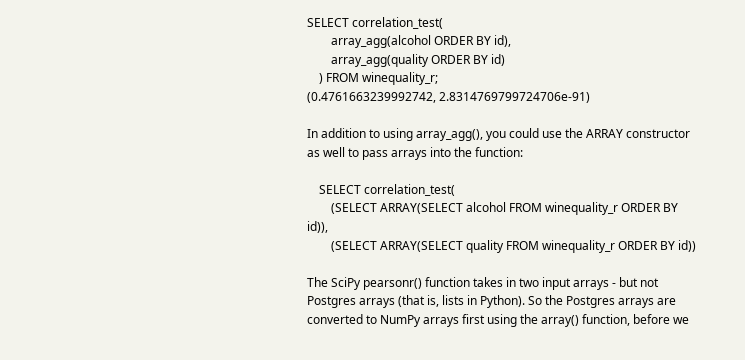SELECT correlation_test(
        array_agg(alcohol ORDER BY id),
        array_agg(quality ORDER BY id)
    ) FROM winequality_r;
(0.4761663239992742, 2.8314769799724706e-91)

In addition to using array_agg(), you could use the ARRAY constructor as well to pass arrays into the function:

    SELECT correlation_test(
        (SELECT ARRAY(SELECT alcohol FROM winequality_r ORDER BY id)),
        (SELECT ARRAY(SELECT quality FROM winequality_r ORDER BY id))

The SciPy pearsonr() function takes in two input arrays - but not Postgres arrays (that is, lists in Python). So the Postgres arrays are converted to NumPy arrays first using the array() function, before we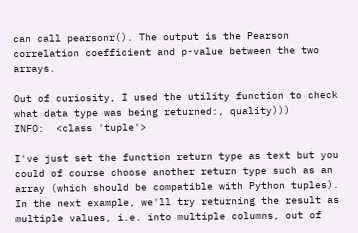can call pearsonr(). The output is the Pearson correlation coefficient and p-value between the two arrays.

Out of curiosity, I used the utility function to check what data type was being returned:, quality)))
INFO:  <class 'tuple'>

I've just set the function return type as text but you could of course choose another return type such as an array (which should be compatible with Python tuples). In the next example, we'll try returning the result as multiple values, i.e. into multiple columns, out of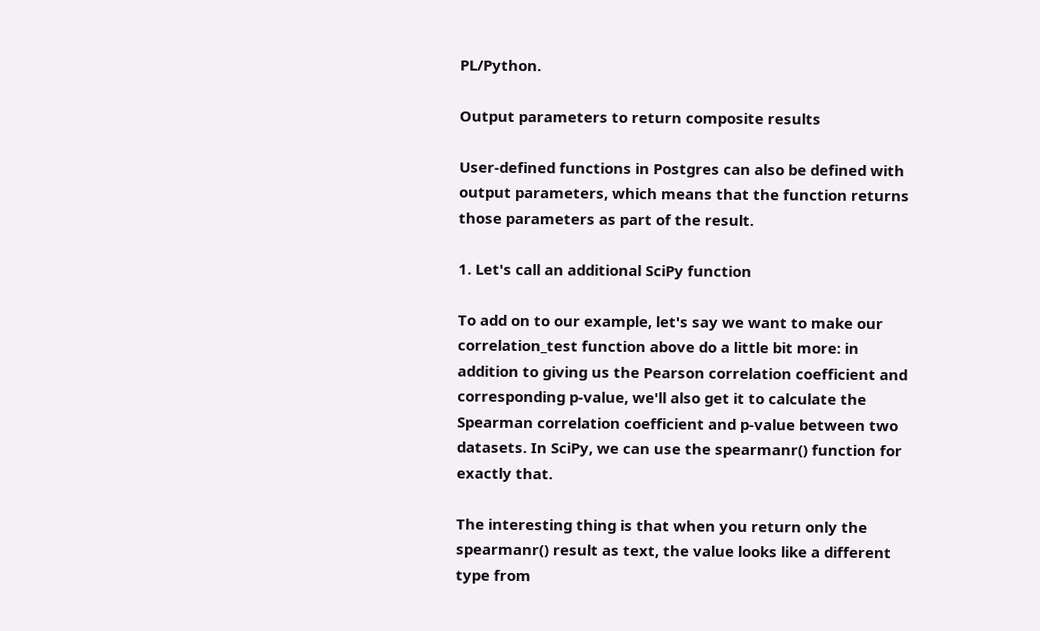PL/Python.

Output parameters to return composite results

User-defined functions in Postgres can also be defined with output parameters, which means that the function returns those parameters as part of the result.

1. Let's call an additional SciPy function

To add on to our example, let's say we want to make our correlation_test function above do a little bit more: in addition to giving us the Pearson correlation coefficient and corresponding p-value, we'll also get it to calculate the Spearman correlation coefficient and p-value between two datasets. In SciPy, we can use the spearmanr() function for exactly that.

The interesting thing is that when you return only the spearmanr() result as text, the value looks like a different type from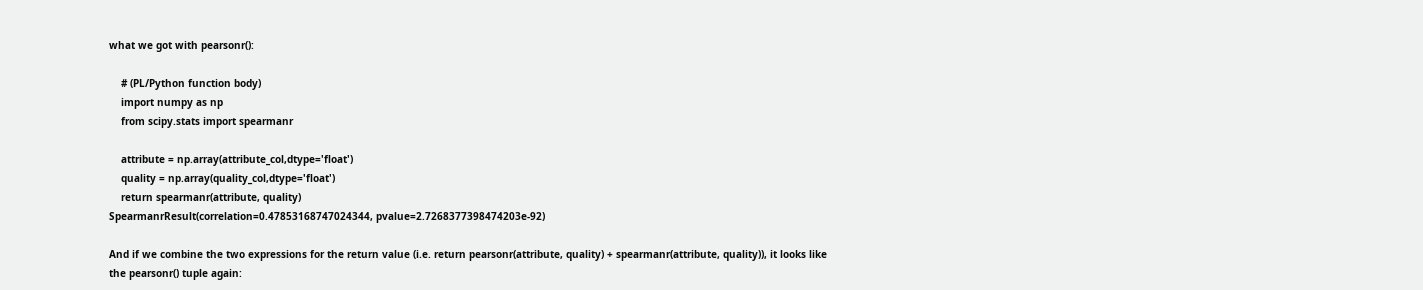what we got with pearsonr():

    # (PL/Python function body)
    import numpy as np
    from scipy.stats import spearmanr

    attribute = np.array(attribute_col,dtype='float')
    quality = np.array(quality_col,dtype='float')
    return spearmanr(attribute, quality)
SpearmanrResult(correlation=0.47853168747024344, pvalue=2.7268377398474203e-92)

And if we combine the two expressions for the return value (i.e. return pearsonr(attribute, quality) + spearmanr(attribute, quality)), it looks like the pearsonr() tuple again: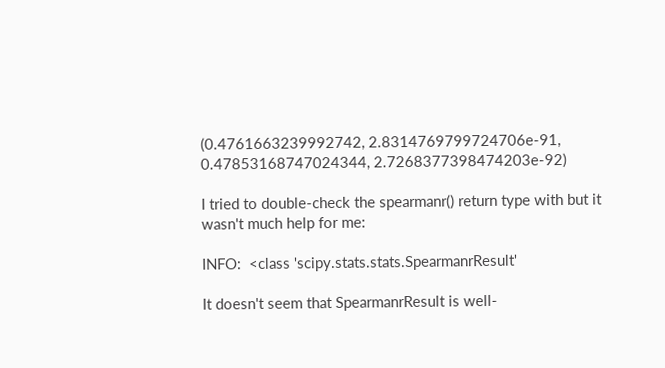(0.4761663239992742, 2.8314769799724706e-91, 0.47853168747024344, 2.7268377398474203e-92)

I tried to double-check the spearmanr() return type with but it wasn't much help for me:

INFO:  <class 'scipy.stats.stats.SpearmanrResult'

It doesn't seem that SpearmanrResult is well-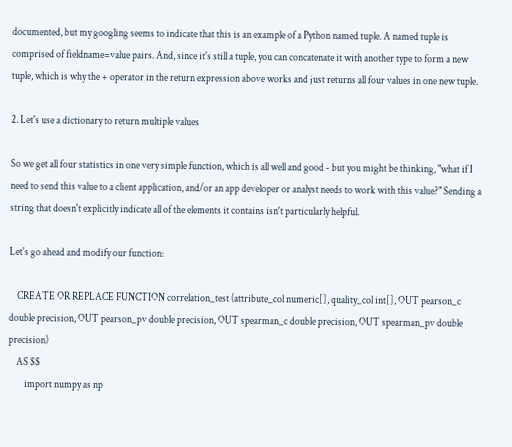documented, but my googling seems to indicate that this is an example of a Python named tuple. A named tuple is comprised of fieldname=value pairs. And, since it's still a tuple, you can concatenate it with another type to form a new tuple, which is why the + operator in the return expression above works and just returns all four values in one new tuple.

2. Let's use a dictionary to return multiple values

So we get all four statistics in one very simple function, which is all well and good - but you might be thinking, "what if I need to send this value to a client application, and/or an app developer or analyst needs to work with this value?" Sending a string that doesn't explicitly indicate all of the elements it contains isn't particularly helpful.

Let's go ahead and modify our function:

    CREATE OR REPLACE FUNCTION correlation_test (attribute_col numeric[], quality_col int[], OUT pearson_c double precision, OUT pearson_pv double precision, OUT spearman_c double precision, OUT spearman_pv double precision)
    AS $$
        import numpy as np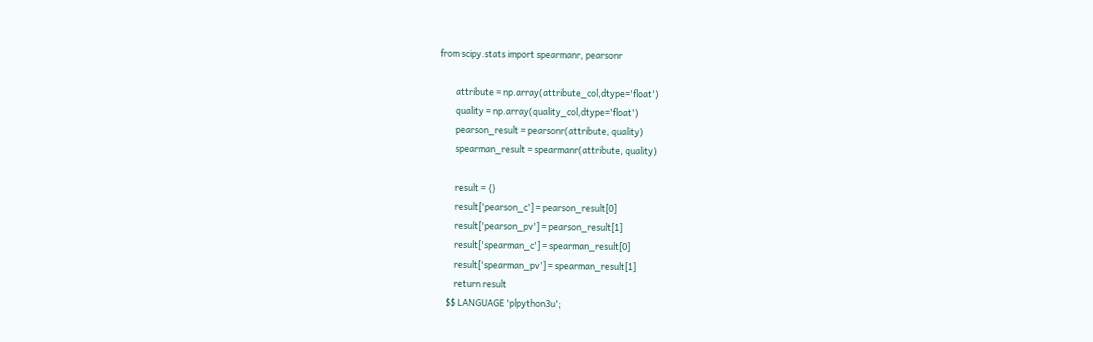from scipy.stats import spearmanr, pearsonr

        attribute = np.array(attribute_col,dtype='float')
        quality = np.array(quality_col,dtype='float')
        pearson_result = pearsonr(attribute, quality)
        spearman_result = spearmanr(attribute, quality)

        result = {}
        result['pearson_c'] = pearson_result[0]
        result['pearson_pv'] = pearson_result[1]
        result['spearman_c'] = spearman_result[0]
        result['spearman_pv'] = spearman_result[1]
        return result
    $$ LANGUAGE 'plpython3u';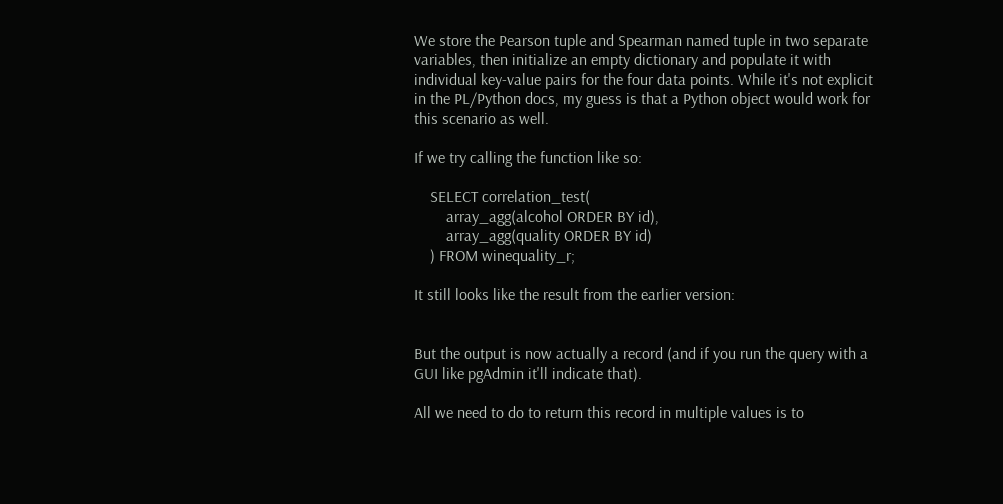We store the Pearson tuple and Spearman named tuple in two separate variables, then initialize an empty dictionary and populate it with individual key-value pairs for the four data points. While it's not explicit in the PL/Python docs, my guess is that a Python object would work for this scenario as well.

If we try calling the function like so:

    SELECT correlation_test(
        array_agg(alcohol ORDER BY id),
        array_agg(quality ORDER BY id)
    ) FROM winequality_r;

It still looks like the result from the earlier version:


But the output is now actually a record (and if you run the query with a GUI like pgAdmin it'll indicate that).

All we need to do to return this record in multiple values is to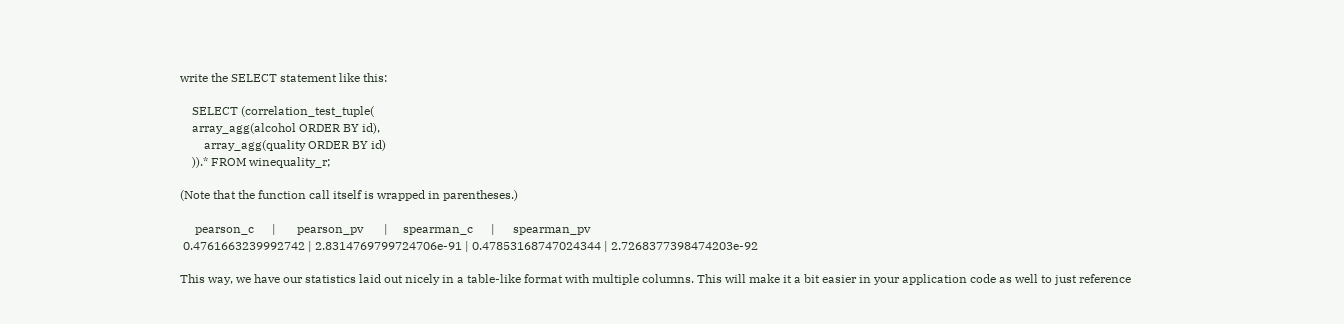write the SELECT statement like this:

    SELECT (correlation_test_tuple(
    array_agg(alcohol ORDER BY id),
        array_agg(quality ORDER BY id)
    )).* FROM winequality_r;

(Note that the function call itself is wrapped in parentheses.)

     pearson_c      |       pearson_pv       |     spearman_c      |      spearman_pv
 0.4761663239992742 | 2.8314769799724706e-91 | 0.47853168747024344 | 2.7268377398474203e-92

This way, we have our statistics laid out nicely in a table-like format with multiple columns. This will make it a bit easier in your application code as well to just reference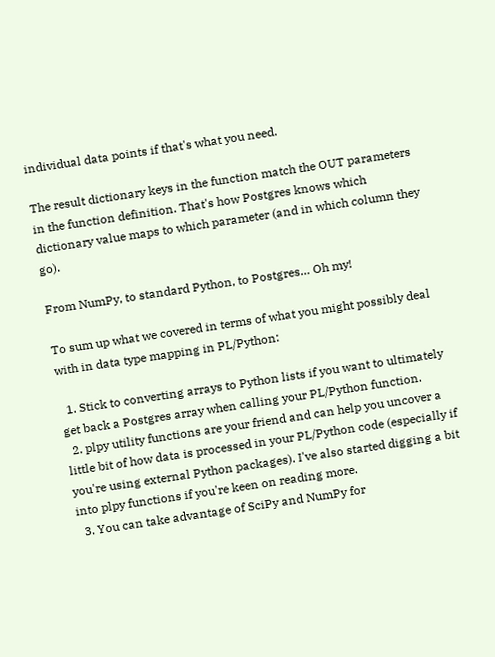individual data points if that's what you need.

The result dictionary keys in the function match the OUT parameters in the function definition. That's how Postgres knows which dictionary value maps to which parameter (and in which column they go).

From NumPy, to standard Python, to Postgres… Oh my!

To sum up what we covered in terms of what you might possibly deal with in data type mapping in PL/Python:

  1. Stick to converting arrays to Python lists if you want to ultimately get back a Postgres array when calling your PL/Python function.
  2. plpy utility functions are your friend and can help you uncover a little bit of how data is processed in your PL/Python code (especially if you're using external Python packages). I've also started digging a bit into plpy functions if you're keen on reading more.
  3. You can take advantage of SciPy and NumPy for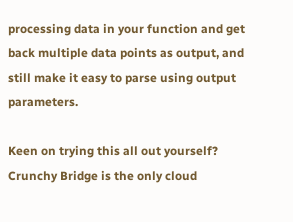processing data in your function and get back multiple data points as output, and still make it easy to parse using output parameters.

Keen on trying this all out yourself? Crunchy Bridge is the only cloud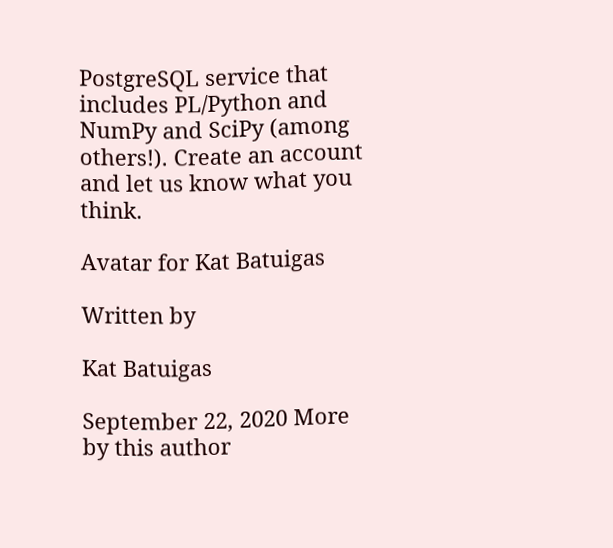PostgreSQL service that includes PL/Python and NumPy and SciPy (among others!). Create an account and let us know what you think.

Avatar for Kat Batuigas

Written by

Kat Batuigas

September 22, 2020 More by this author